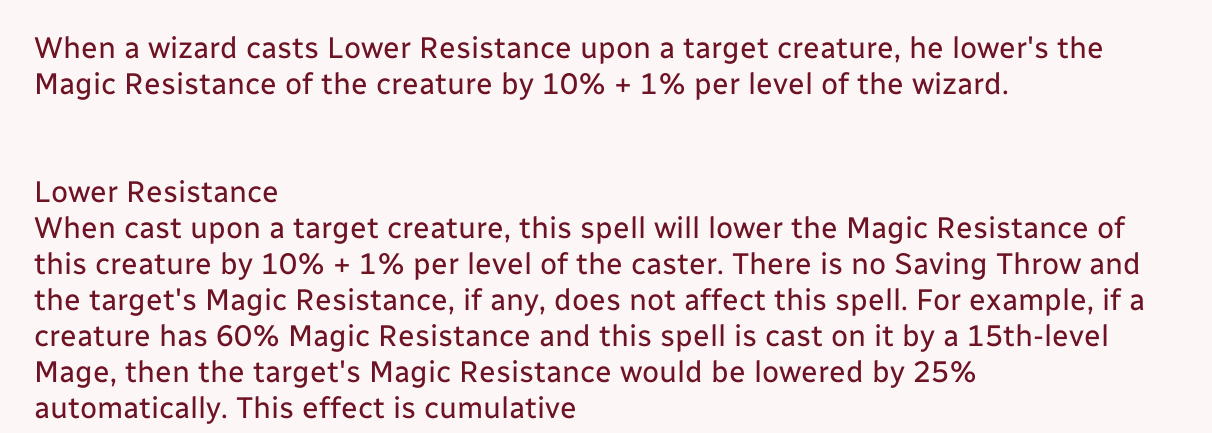When a wizard casts Lower Resistance upon a target creature, he lower's the Magic Resistance of the creature by 10% + 1% per level of the wizard.


Lower Resistance
When cast upon a target creature, this spell will lower the Magic Resistance of this creature by 10% + 1% per level of the caster. There is no Saving Throw and the target's Magic Resistance, if any, does not affect this spell. For example, if a creature has 60% Magic Resistance and this spell is cast on it by a 15th-level Mage, then the target's Magic Resistance would be lowered by 25% automatically. This effect is cumulative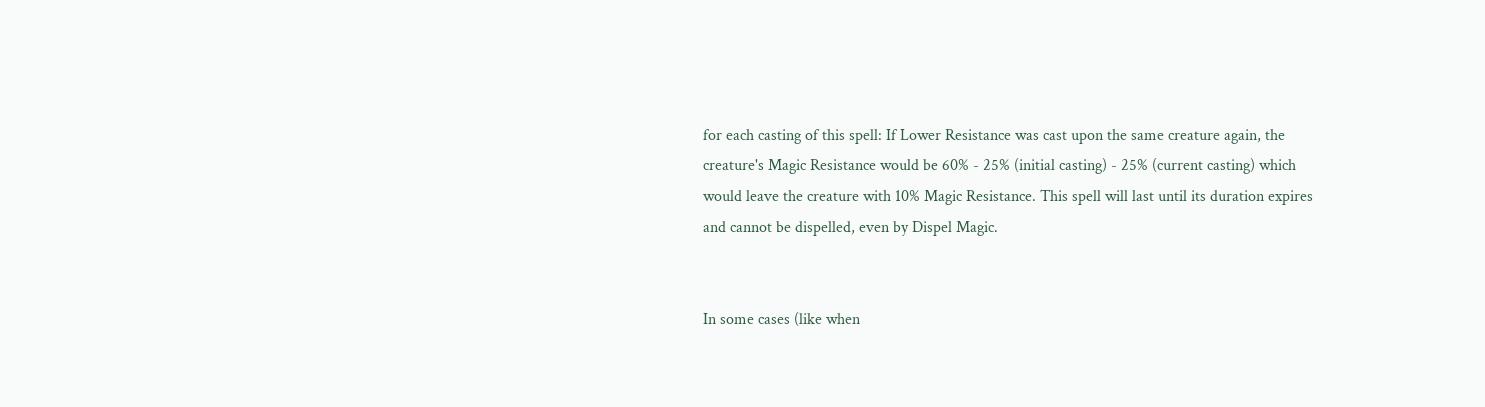for each casting of this spell: If Lower Resistance was cast upon the same creature again, the creature's Magic Resistance would be 60% - 25% (initial casting) - 25% (current casting) which would leave the creature with 10% Magic Resistance. This spell will last until its duration expires and cannot be dispelled, even by Dispel Magic.


In some cases (like when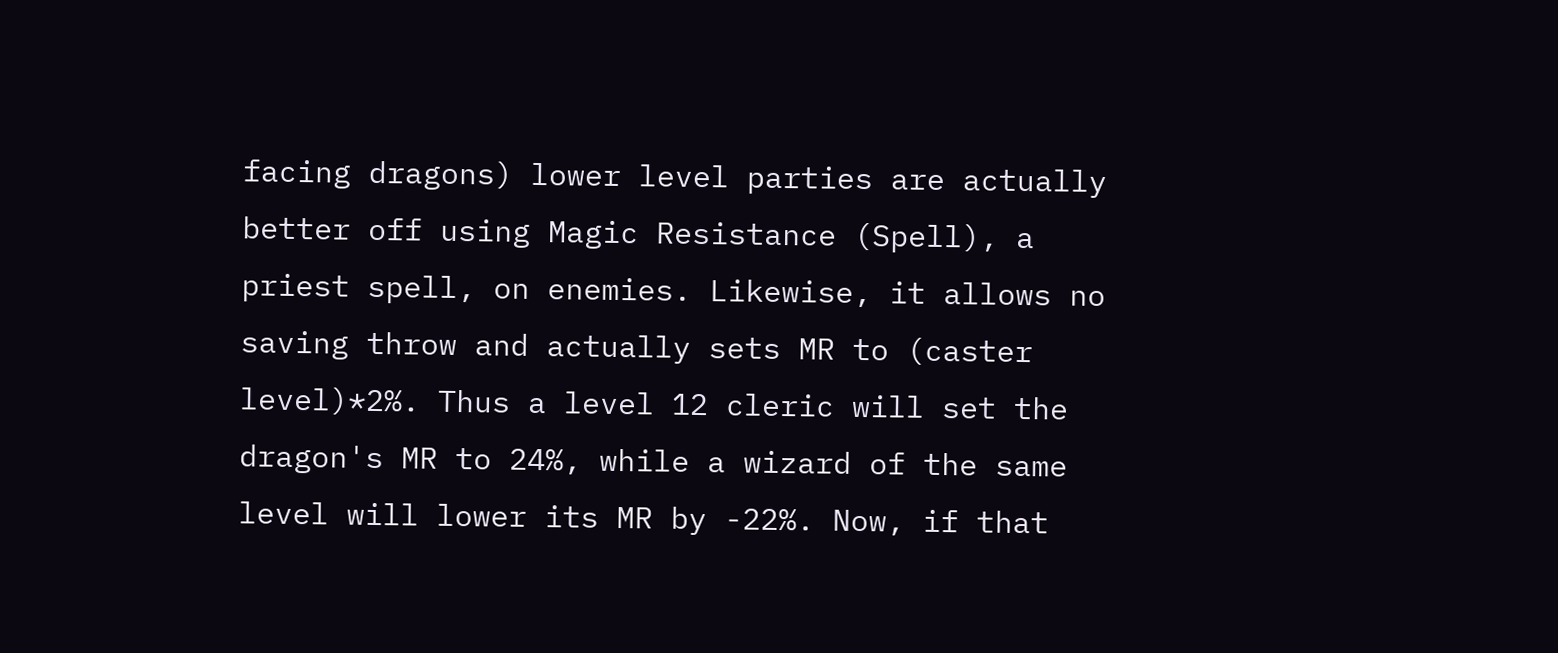facing dragons) lower level parties are actually better off using Magic Resistance (Spell), a priest spell, on enemies. Likewise, it allows no saving throw and actually sets MR to (caster level)*2%. Thus a level 12 cleric will set the dragon's MR to 24%, while a wizard of the same level will lower its MR by -22%. Now, if that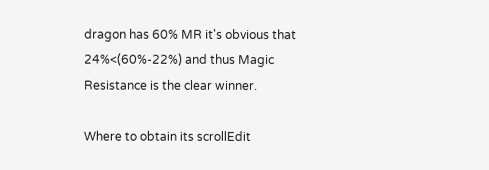dragon has 60% MR it's obvious that 24%<(60%-22%) and thus Magic Resistance is the clear winner.

Where to obtain its scrollEdit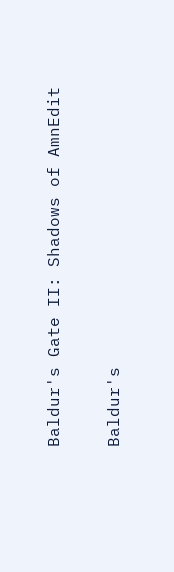Baldur's Gate II: Shadows of AmnEdit

Baldur's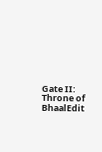Gate II: Throne of BhaalEdit